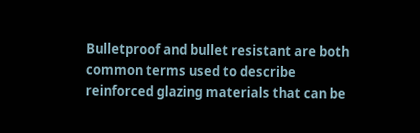Bulletproof and bullet resistant are both common terms used to describe reinforced glazing materials that can be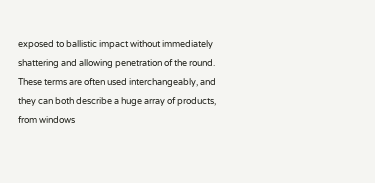exposed to ballistic impact without immediately shattering and allowing penetration of the round. These terms are often used interchangeably, and they can both describe a huge array of products, from windows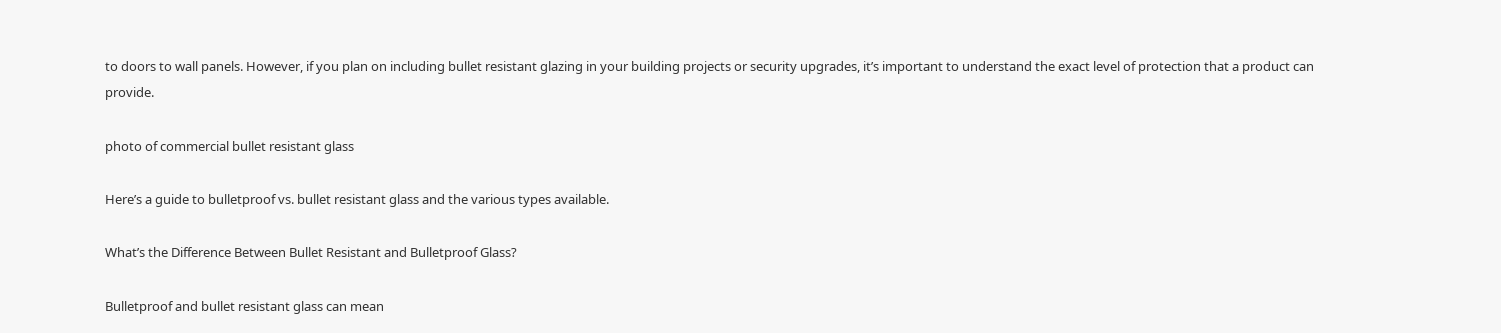to doors to wall panels. However, if you plan on including bullet resistant glazing in your building projects or security upgrades, it’s important to understand the exact level of protection that a product can provide.

photo of commercial bullet resistant glass

Here’s a guide to bulletproof vs. bullet resistant glass and the various types available.

What’s the Difference Between Bullet Resistant and Bulletproof Glass?

Bulletproof and bullet resistant glass can mean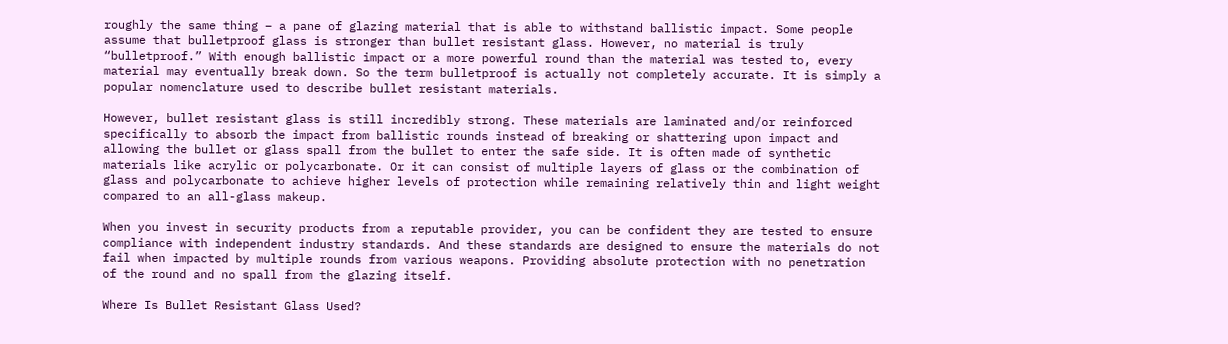roughly the same thing – a pane of glazing material that is able to withstand ballistic impact. Some people assume that bulletproof glass is stronger than bullet resistant glass. However, no material is truly “bulletproof.” With enough ballistic impact or a more powerful round than the material was tested to, every material may eventually break down. So the term bulletproof is actually not completely accurate. It is simply a popular nomenclature used to describe bullet resistant materials.

However, bullet resistant glass is still incredibly strong. These materials are laminated and/or reinforced specifically to absorb the impact from ballistic rounds instead of breaking or shattering upon impact and allowing the bullet or glass spall from the bullet to enter the safe side. It is often made of synthetic materials like acrylic or polycarbonate. Or it can consist of multiple layers of glass or the combination of glass and polycarbonate to achieve higher levels of protection while remaining relatively thin and light weight compared to an all-glass makeup.

When you invest in security products from a reputable provider, you can be confident they are tested to ensure compliance with independent industry standards. And these standards are designed to ensure the materials do not fail when impacted by multiple rounds from various weapons. Providing absolute protection with no penetration of the round and no spall from the glazing itself.

Where Is Bullet Resistant Glass Used?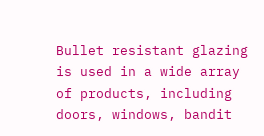Bullet resistant glazing is used in a wide array of products, including doors, windows, bandit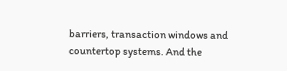barriers, transaction windows and countertop systems. And the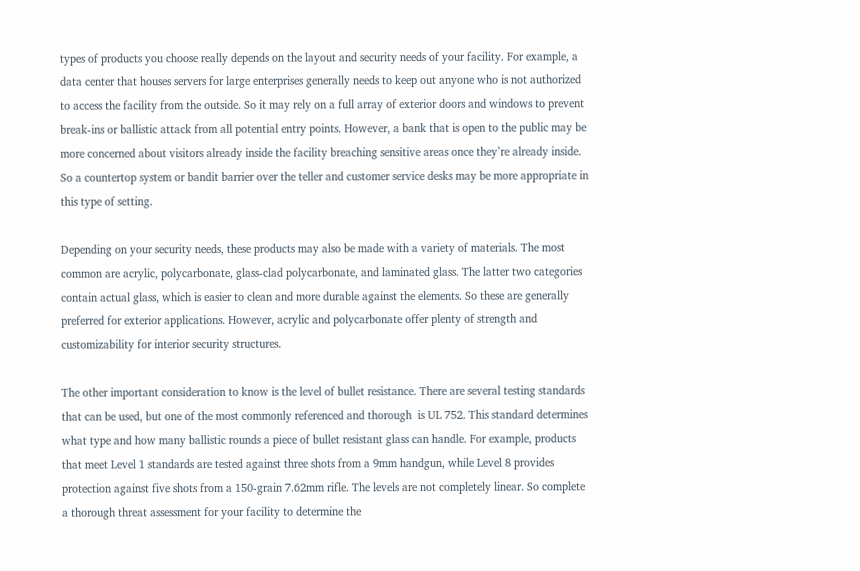types of products you choose really depends on the layout and security needs of your facility. For example, a data center that houses servers for large enterprises generally needs to keep out anyone who is not authorized to access the facility from the outside. So it may rely on a full array of exterior doors and windows to prevent break-ins or ballistic attack from all potential entry points. However, a bank that is open to the public may be more concerned about visitors already inside the facility breaching sensitive areas once they’re already inside. So a countertop system or bandit barrier over the teller and customer service desks may be more appropriate in this type of setting.

Depending on your security needs, these products may also be made with a variety of materials. The most common are acrylic, polycarbonate, glass-clad polycarbonate, and laminated glass. The latter two categories contain actual glass, which is easier to clean and more durable against the elements. So these are generally preferred for exterior applications. However, acrylic and polycarbonate offer plenty of strength and customizability for interior security structures.

The other important consideration to know is the level of bullet resistance. There are several testing standards that can be used, but one of the most commonly referenced and thorough  is UL 752. This standard determines what type and how many ballistic rounds a piece of bullet resistant glass can handle. For example, products that meet Level 1 standards are tested against three shots from a 9mm handgun, while Level 8 provides protection against five shots from a 150-grain 7.62mm rifle. The levels are not completely linear. So complete a thorough threat assessment for your facility to determine the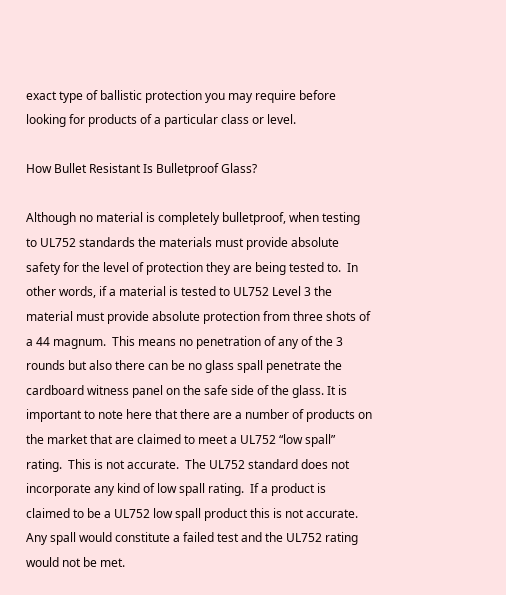exact type of ballistic protection you may require before looking for products of a particular class or level.

How Bullet Resistant Is Bulletproof Glass?

Although no material is completely bulletproof, when testing to UL752 standards the materials must provide absolute safety for the level of protection they are being tested to.  In other words, if a material is tested to UL752 Level 3 the material must provide absolute protection from three shots of a 44 magnum.  This means no penetration of any of the 3 rounds but also there can be no glass spall penetrate the cardboard witness panel on the safe side of the glass. It is important to note here that there are a number of products on the market that are claimed to meet a UL752 “low spall” rating.  This is not accurate.  The UL752 standard does not incorporate any kind of low spall rating.  If a product is claimed to be a UL752 low spall product this is not accurate.  Any spall would constitute a failed test and the UL752 rating would not be met.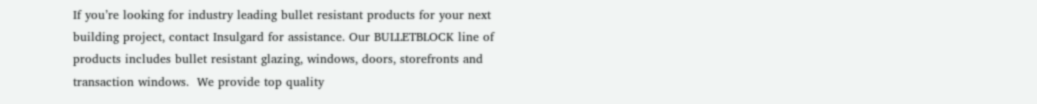If you’re looking for industry leading bullet resistant products for your next building project, contact Insulgard for assistance. Our BULLETBLOCK line of products includes bullet resistant glazing, windows, doors, storefronts and transaction windows.  We provide top quality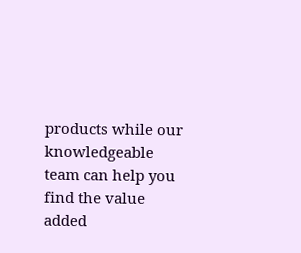products while our knowledgeable team can help you find the value added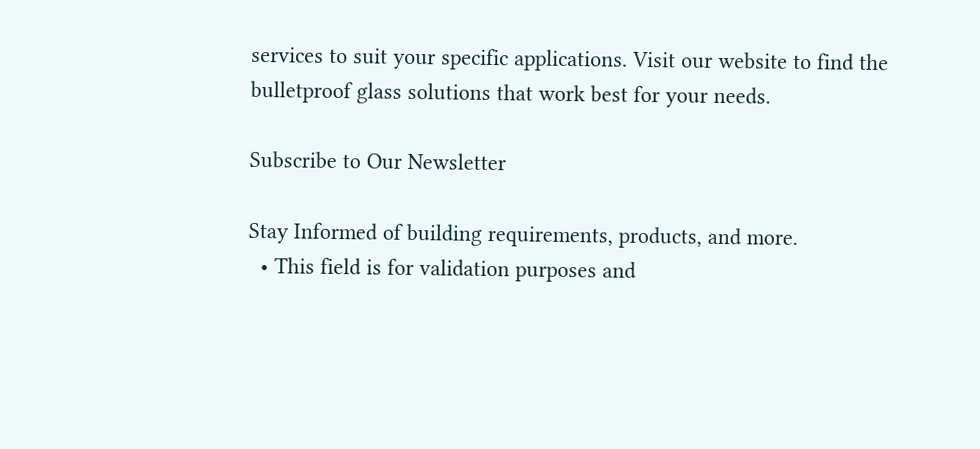services to suit your specific applications. Visit our website to find the bulletproof glass solutions that work best for your needs.

Subscribe to Our Newsletter

Stay Informed of building requirements, products, and more.
  • This field is for validation purposes and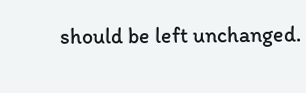should be left unchanged.